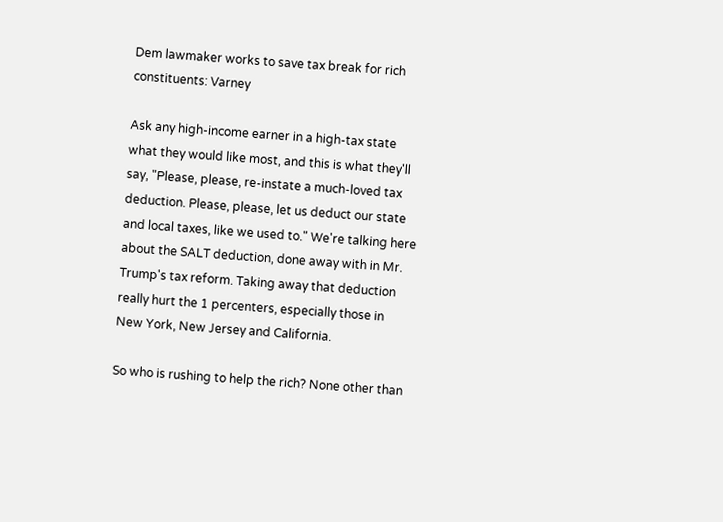Dem lawmaker works to save tax break for rich constituents: Varney

Ask any high-income earner in a high-tax state what they would like most, and this is what they'll say, "Please, please, re-instate a much-loved tax deduction. Please, please, let us deduct our state and local taxes, like we used to." We're talking here about the SALT deduction, done away with in Mr. Trump's tax reform. Taking away that deduction really hurt the 1 percenters, especially those in New York, New Jersey and California.

So who is rushing to help the rich? None other than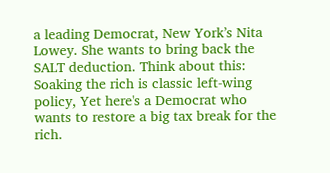a leading Democrat, New York’s Nita Lowey. She wants to bring back the SALT deduction. Think about this: Soaking the rich is classic left-wing policy, Yet here's a Democrat who wants to restore a big tax break for the rich.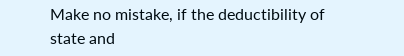Make no mistake, if the deductibility of state and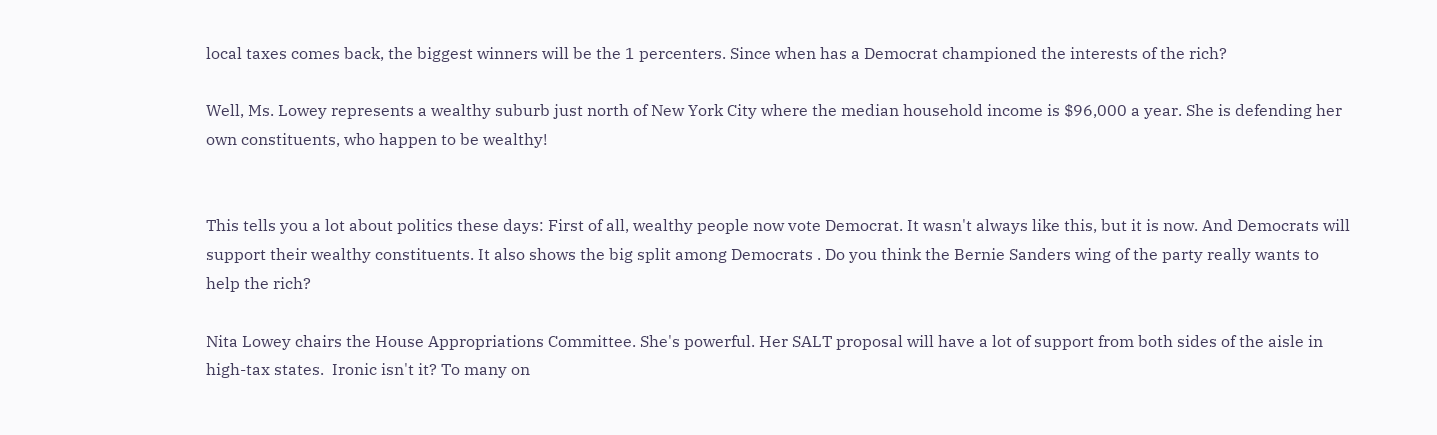local taxes comes back, the biggest winners will be the 1 percenters. Since when has a Democrat championed the interests of the rich?

Well, Ms. Lowey represents a wealthy suburb just north of New York City where the median household income is $96,000 a year. She is defending her own constituents, who happen to be wealthy!


This tells you a lot about politics these days: First of all, wealthy people now vote Democrat. It wasn't always like this, but it is now. And Democrats will support their wealthy constituents. It also shows the big split among Democrats . Do you think the Bernie Sanders wing of the party really wants to help the rich?

Nita Lowey chairs the House Appropriations Committee. She's powerful. Her SALT proposal will have a lot of support from both sides of the aisle in high-tax states.  Ironic isn't it? To many on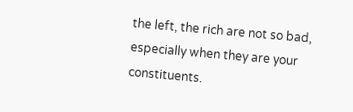the left, the rich are not so bad, especially when they are your constituents.